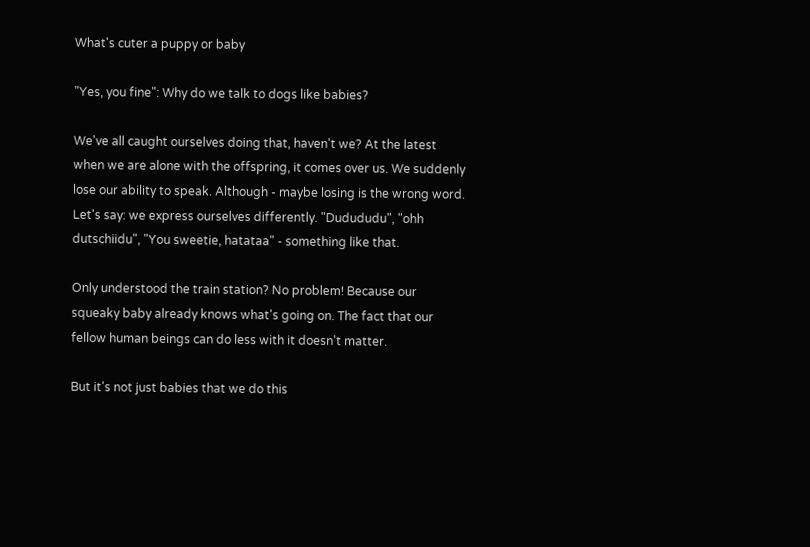What's cuter a puppy or baby

"Yes, you fine": Why do we talk to dogs like babies?

We've all caught ourselves doing that, haven't we? At the latest when we are alone with the offspring, it comes over us. We suddenly lose our ability to speak. Although - maybe losing is the wrong word. Let's say: we express ourselves differently. "Dudududu", "ohh dutschiidu", "You sweetie, hatataa" - something like that.

Only understood the train station? No problem! Because our squeaky baby already knows what's going on. The fact that our fellow human beings can do less with it doesn't matter.

But it's not just babies that we do this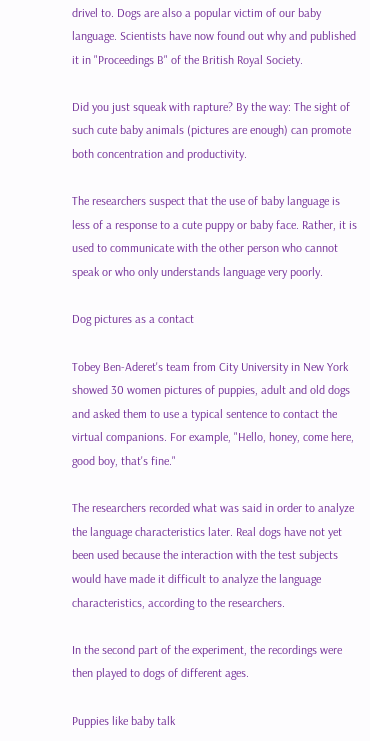drivel to. Dogs are also a popular victim of our baby language. Scientists have now found out why and published it in "Proceedings B" of the British Royal Society.

Did you just squeak with rapture? By the way: The sight of such cute baby animals (pictures are enough) can promote both concentration and productivity.

The researchers suspect that the use of baby language is less of a response to a cute puppy or baby face. Rather, it is used to communicate with the other person who cannot speak or who only understands language very poorly.

Dog pictures as a contact

Tobey Ben-Aderet's team from City University in New York showed 30 women pictures of puppies, adult and old dogs and asked them to use a typical sentence to contact the virtual companions. For example, "Hello, honey, come here, good boy, that's fine."

The researchers recorded what was said in order to analyze the language characteristics later. Real dogs have not yet been used because the interaction with the test subjects would have made it difficult to analyze the language characteristics, according to the researchers.

In the second part of the experiment, the recordings were then played to dogs of different ages.

Puppies like baby talk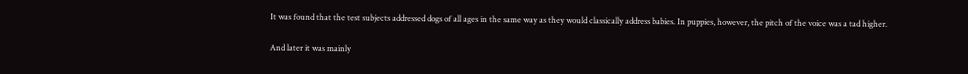It was found that the test subjects addressed dogs of all ages in the same way as they would classically address babies. In puppies, however, the pitch of the voice was a tad higher.

And later it was mainly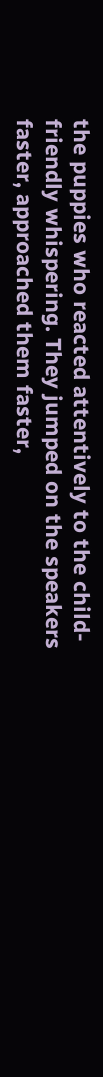the puppies who reacted attentively to the child-friendly whispering. They jumped on the speakers faster, approached them faster,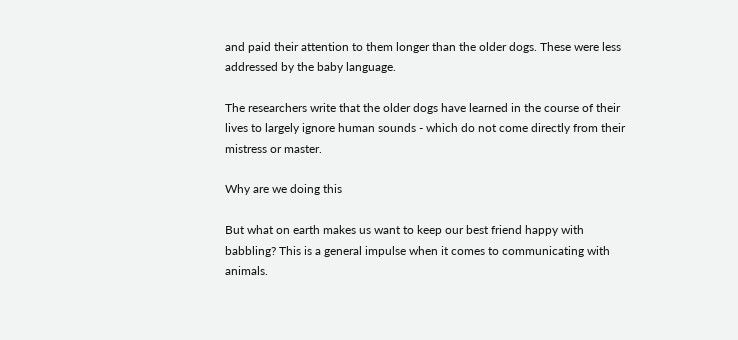and paid their attention to them longer than the older dogs. These were less addressed by the baby language.

The researchers write that the older dogs have learned in the course of their lives to largely ignore human sounds - which do not come directly from their mistress or master.

Why are we doing this

But what on earth makes us want to keep our best friend happy with babbling? This is a general impulse when it comes to communicating with animals.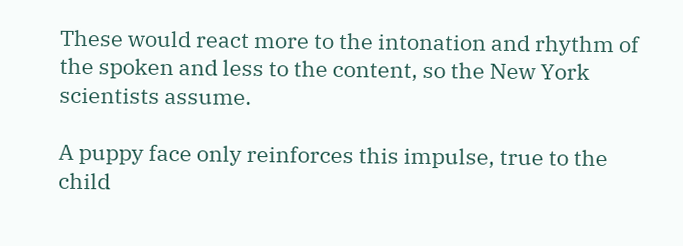These would react more to the intonation and rhythm of the spoken and less to the content, so the New York scientists assume.

A puppy face only reinforces this impulse, true to the child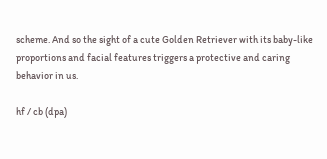scheme. And so the sight of a cute Golden Retriever with its baby-like proportions and facial features triggers a protective and caring behavior in us.

hf / cb (dpa)